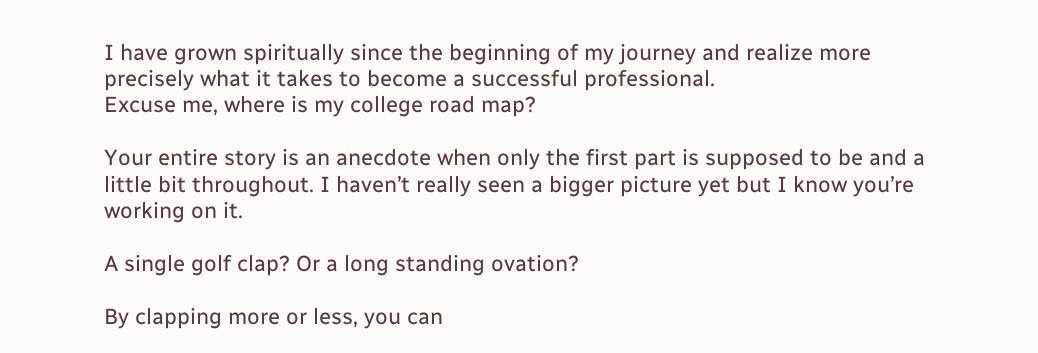I have grown spiritually since the beginning of my journey and realize more precisely what it takes to become a successful professional.
Excuse me, where is my college road map?

Your entire story is an anecdote when only the first part is supposed to be and a little bit throughout. I haven’t really seen a bigger picture yet but I know you’re working on it.

A single golf clap? Or a long standing ovation?

By clapping more or less, you can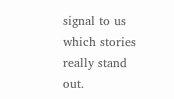signal to us which stories really stand out.